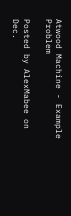Atwood Machine - Example Problem

Posted by AlexMabee on Dec.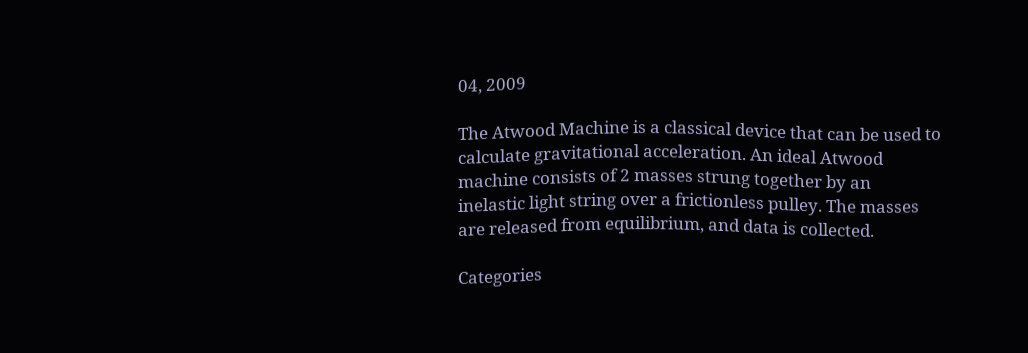04, 2009

The Atwood Machine is a classical device that can be used to calculate gravitational acceleration. An ideal Atwood machine consists of 2 masses strung together by an inelastic light string over a frictionless pulley. The masses are released from equilibrium, and data is collected.

Categories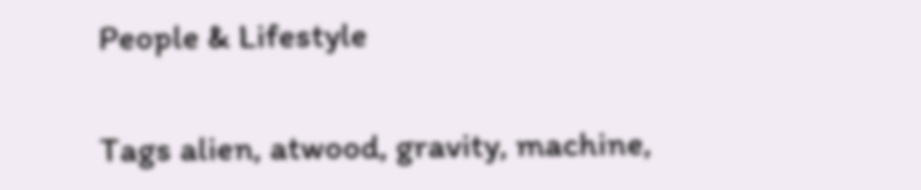People & Lifestyle

Tags alien, atwood, gravity, machine,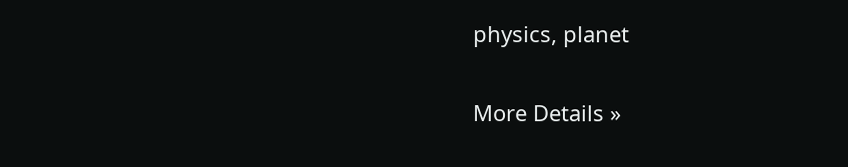physics, planet

More Details »